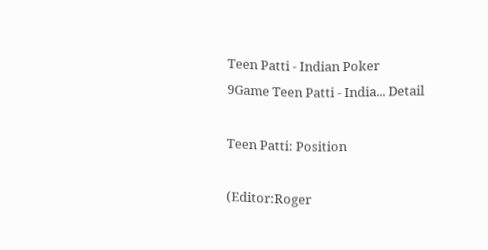Teen Patti - Indian Poker
9Game Teen Patti - India... Detail

Teen Patti: Position

(Editor:Roger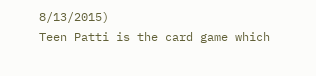8/13/2015)
Teen Patti is the card game which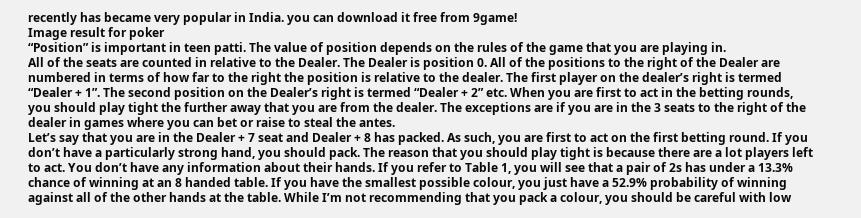recently has became very popular in India. you can download it free from 9game!
Image result for poker
“Position” is important in teen patti. The value of position depends on the rules of the game that you are playing in.
All of the seats are counted in relative to the Dealer. The Dealer is position 0. All of the positions to the right of the Dealer are numbered in terms of how far to the right the position is relative to the dealer. The first player on the dealer’s right is termed “Dealer + 1”. The second position on the Dealer’s right is termed “Dealer + 2” etc. When you are first to act in the betting rounds, you should play tight the further away that you are from the dealer. The exceptions are if you are in the 3 seats to the right of the dealer in games where you can bet or raise to steal the antes.
Let’s say that you are in the Dealer + 7 seat and Dealer + 8 has packed. As such, you are first to act on the first betting round. If you don’t have a particularly strong hand, you should pack. The reason that you should play tight is because there are a lot players left to act. You don’t have any information about their hands. If you refer to Table 1, you will see that a pair of 2s has under a 13.3% chance of winning at an 8 handed table. If you have the smallest possible colour, you just have a 52.9% probability of winning against all of the other hands at the table. While I’m not recommending that you pack a colour, you should be careful with low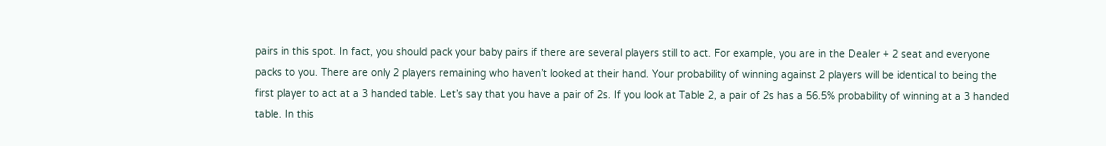pairs in this spot. In fact, you should pack your baby pairs if there are several players still to act. For example, you are in the Dealer + 2 seat and everyone packs to you. There are only 2 players remaining who haven’t looked at their hand. Your probability of winning against 2 players will be identical to being the first player to act at a 3 handed table. Let’s say that you have a pair of 2s. If you look at Table 2, a pair of 2s has a 56.5% probability of winning at a 3 handed table. In this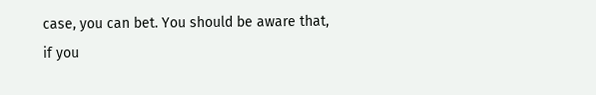case, you can bet. You should be aware that, if you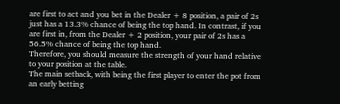are first to act and you bet in the Dealer + 8 position, a pair of 2s just has a 13.3% chance of being the top hand. In contrast, if you are first in, from the Dealer + 2 position, your pair of 2s has a 56.5% chance of being the top hand.
Therefore, you should measure the strength of your hand relative to your position at the table.
The main setback, with being the first player to enter the pot from an early betting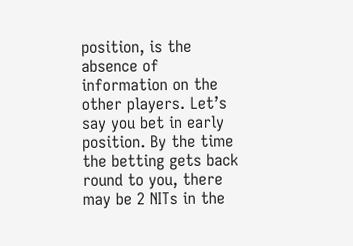position, is the absence of information on the other players. Let’s say you bet in early position. By the time the betting gets back round to you, there may be 2 NITs in the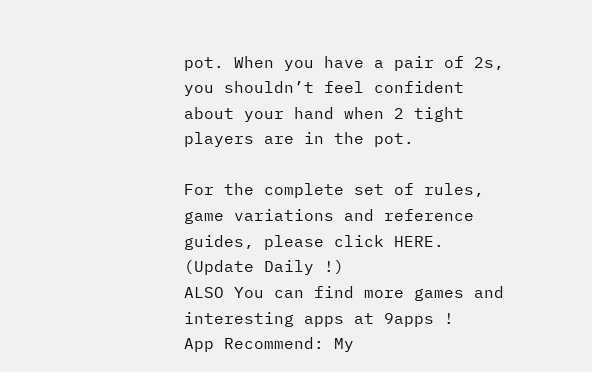pot. When you have a pair of 2s, you shouldn’t feel confident about your hand when 2 tight players are in the pot.

For the complete set of rules, game variations and reference guides, please click HERE. (Update Daily !)
ALSO You can find more games and interesting apps at 9apps !
App Recommend: My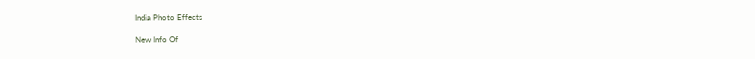India Photo Effects

New Info Of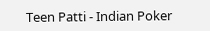Teen Patti - Indian Poker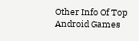Other Info Of Top Android Games